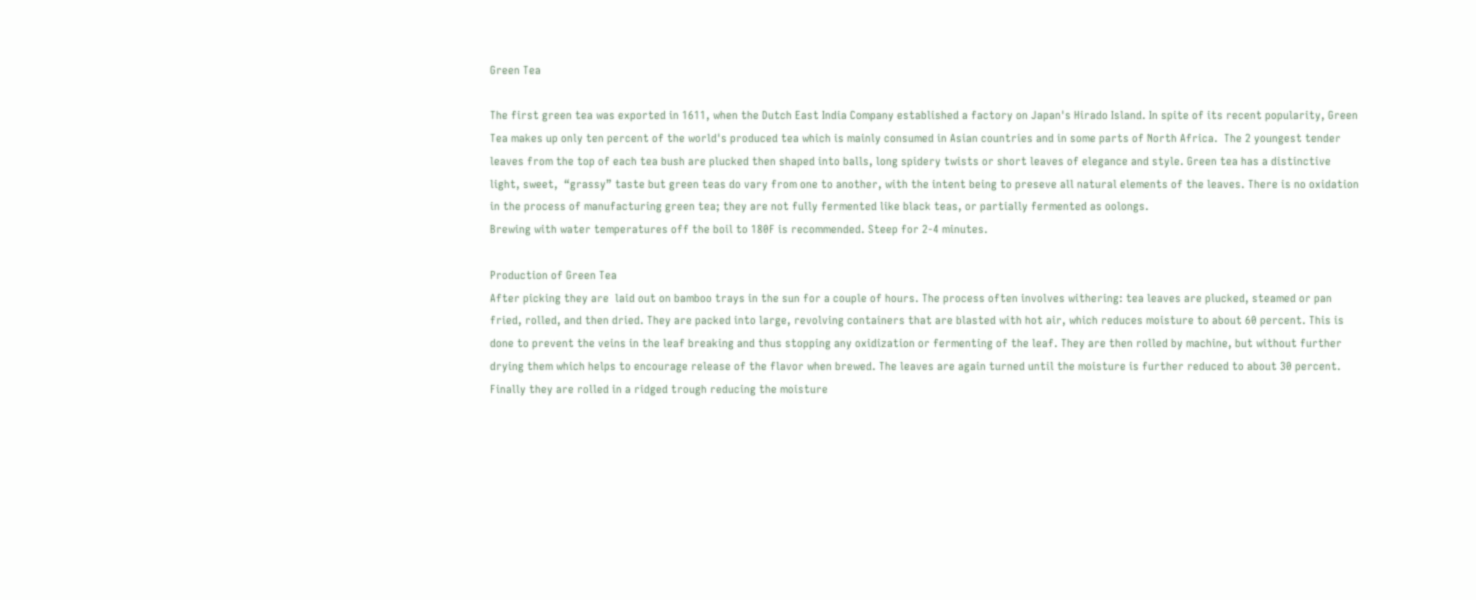Green Tea

The first green tea was exported in 1611, when the Dutch East India Company established a factory on Japan's Hirado Island. In spite of its recent popularity, Green Tea makes up only ten percent of the world's produced tea which is mainly consumed in Asian countries and in some parts of North Africa.  The 2 youngest tender leaves from the top of each tea bush are plucked then shaped into balls, long spidery twists or short leaves of elegance and style. Green tea has a distinctive light, sweet,  “grassy” taste but green teas do vary from one to another, with the intent being to preseve all natural elements of the leaves. There is no oxidation in the process of manufacturing green tea; they are not fully fermented like black teas, or partially fermented as oolongs.
Brewing with water temperatures off the boil to 180F is recommended. Steep for 2-4 minutes.

Production of Green Tea
After picking they are  laid out on bamboo trays in the sun for a couple of hours. The process often involves withering: tea leaves are plucked, steamed or pan fried, rolled, and then dried. They are packed into large, revolving containers that are blasted with hot air, which reduces moisture to about 60 percent. This is done to prevent the veins in the leaf breaking and thus stopping any oxidization or fermenting of the leaf. They are then rolled by machine, but without further drying them which helps to encourage release of the flavor when brewed. The leaves are again turned until the moisture is further reduced to about 30 percent. Finally they are rolled in a ridged trough reducing the moisture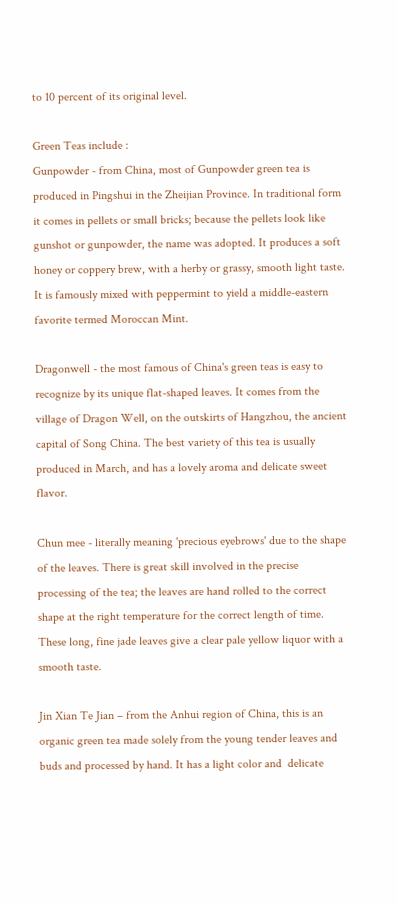to 10 percent of its original level.

Green Teas include :
Gunpowder - from China, most of Gunpowder green tea is produced in Pingshui in the Zheijian Province. In traditional form it comes in pellets or small bricks; because the pellets look like gunshot or gunpowder, the name was adopted. It produces a soft honey or coppery brew, with a herby or grassy, smooth light taste.
It is famously mixed with peppermint to yield a middle-eastern favorite termed Moroccan Mint.

Dragonwell - the most famous of China's green teas is easy to recognize by its unique flat-shaped leaves. It comes from the village of Dragon Well, on the outskirts of Hangzhou, the ancient capital of Song China. The best variety of this tea is usually produced in March, and has a lovely aroma and delicate sweet flavor.

Chun mee - literally meaning 'precious eyebrows' due to the shape of the leaves. There is great skill involved in the precise processing of the tea; the leaves are hand rolled to the correct shape at the right temperature for the correct length of time. These long, fine jade leaves give a clear pale yellow liquor with a smooth taste.

Jin Xian Te Jian – from the Anhui region of China, this is an organic green tea made solely from the young tender leaves and buds and processed by hand. It has a light color and  delicate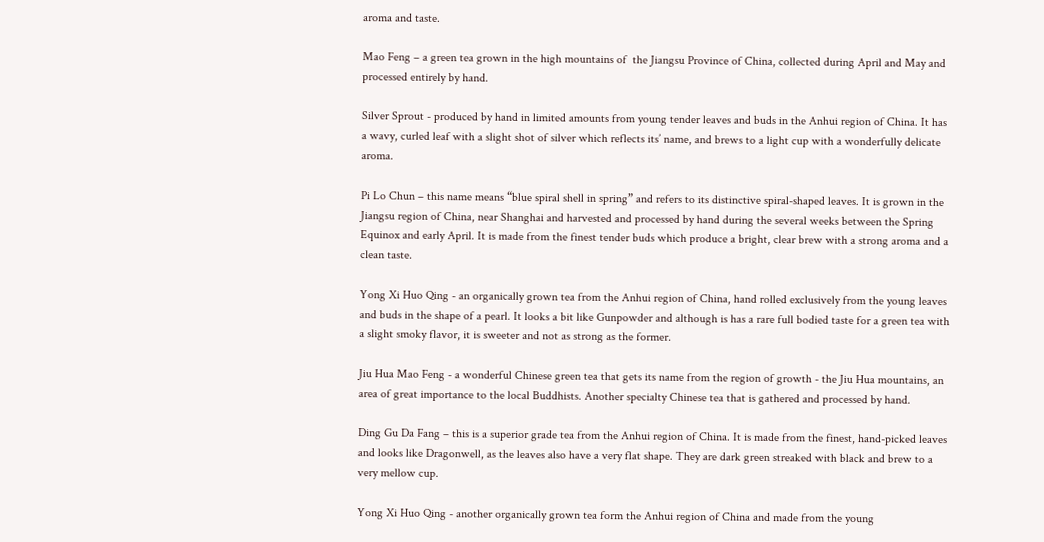aroma and taste.

Mao Feng – a green tea grown in the high mountains of  the Jiangsu Province of China, collected during April and May and processed entirely by hand.

Silver Sprout - produced by hand in limited amounts from young tender leaves and buds in the Anhui region of China. It has a wavy, curled leaf with a slight shot of silver which reflects its’ name, and brews to a light cup with a wonderfully delicate aroma.

Pi Lo Chun – this name means “blue spiral shell in spring” and refers to its distinctive spiral-shaped leaves. It is grown in the Jiangsu region of China, near Shanghai and harvested and processed by hand during the several weeks between the Spring Equinox and early April. It is made from the finest tender buds which produce a bright, clear brew with a strong aroma and a clean taste.

Yong Xi Huo Qing - an organically grown tea from the Anhui region of China, hand rolled exclusively from the young leaves and buds in the shape of a pearl. It looks a bit like Gunpowder and although is has a rare full bodied taste for a green tea with a slight smoky flavor, it is sweeter and not as strong as the former.

Jiu Hua Mao Feng - a wonderful Chinese green tea that gets its name from the region of growth - the Jiu Hua mountains, an area of great importance to the local Buddhists. Another specialty Chinese tea that is gathered and processed by hand.

Ding Gu Da Fang – this is a superior grade tea from the Anhui region of China. It is made from the finest, hand-picked leaves and looks like Dragonwell, as the leaves also have a very flat shape. They are dark green streaked with black and brew to a very mellow cup.

Yong Xi Huo Qing - another organically grown tea form the Anhui region of China and made from the young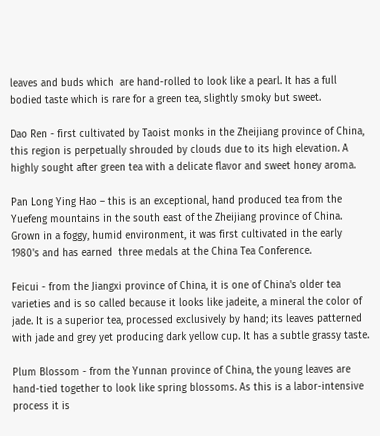leaves and buds which  are hand-rolled to look like a pearl. It has a full bodied taste which is rare for a green tea, slightly smoky but sweet.

Dao Ren - first cultivated by Taoist monks in the Zheijiang province of China, this region is perpetually shrouded by clouds due to its high elevation. A highly sought after green tea with a delicate flavor and sweet honey aroma.

Pan Long Ying Hao – this is an exceptional, hand produced tea from the Yuefeng mountains in the south east of the Zheijiang province of China. Grown in a foggy, humid environment, it was first cultivated in the early 1980's and has earned  three medals at the China Tea Conference.

Feicui - from the Jiangxi province of China, it is one of China's older tea varieties and is so called because it looks like jadeite, a mineral the color of jade. It is a superior tea, processed exclusively by hand; its leaves patterned with jade and grey yet producing dark yellow cup. It has a subtle grassy taste.

Plum Blossom - from the Yunnan province of China, the young leaves are hand-tied together to look like spring blossoms. As this is a labor-intensive process it is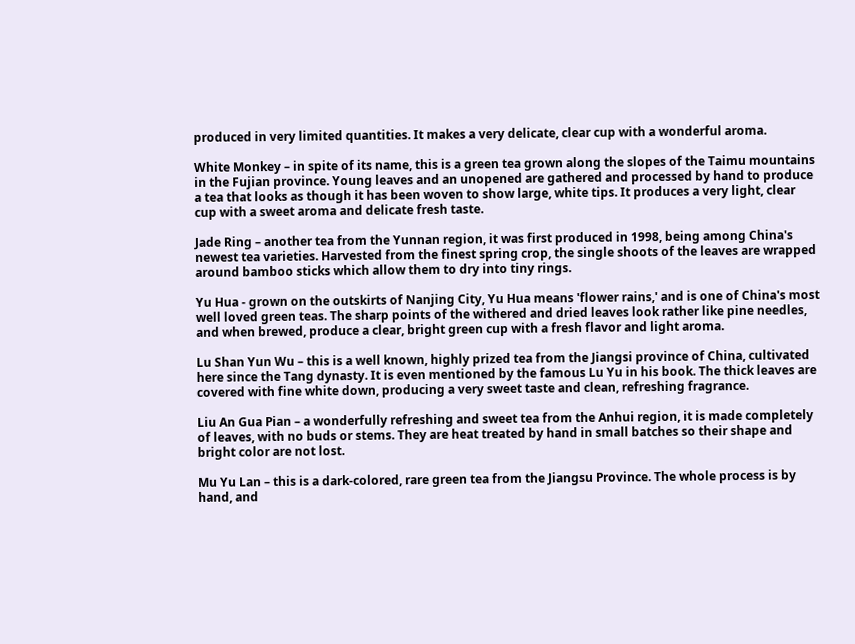produced in very limited quantities. It makes a very delicate, clear cup with a wonderful aroma.

White Monkey – in spite of its name, this is a green tea grown along the slopes of the Taimu mountains in the Fujian province. Young leaves and an unopened are gathered and processed by hand to produce a tea that looks as though it has been woven to show large, white tips. It produces a very light, clear cup with a sweet aroma and delicate fresh taste.

Jade Ring – another tea from the Yunnan region, it was first produced in 1998, being among China's newest tea varieties. Harvested from the finest spring crop, the single shoots of the leaves are wrapped around bamboo sticks which allow them to dry into tiny rings.

Yu Hua - grown on the outskirts of Nanjing City, Yu Hua means 'flower rains,' and is one of China's most well loved green teas. The sharp points of the withered and dried leaves look rather like pine needles, and when brewed, produce a clear, bright green cup with a fresh flavor and light aroma.

Lu Shan Yun Wu – this is a well known, highly prized tea from the Jiangsi province of China, cultivated here since the Tang dynasty. It is even mentioned by the famous Lu Yu in his book. The thick leaves are covered with fine white down, producing a very sweet taste and clean, refreshing fragrance.

Liu An Gua Pian – a wonderfully refreshing and sweet tea from the Anhui region, it is made completely of leaves, with no buds or stems. They are heat treated by hand in small batches so their shape and bright color are not lost.

Mu Yu Lan – this is a dark-colored, rare green tea from the Jiangsu Province. The whole process is by hand, and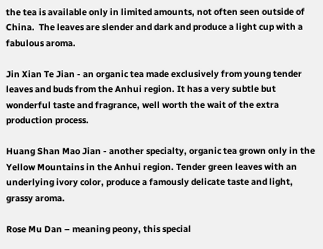the tea is available only in limited amounts, not often seen outside of China.  The leaves are slender and dark and produce a light cup with a fabulous aroma.

Jin Xian Te Jian - an organic tea made exclusively from young tender leaves and buds from the Anhui region. It has a very subtle but wonderful taste and fragrance, well worth the wait of the extra production process.

Huang Shan Mao Jian - another specialty, organic tea grown only in the Yellow Mountains in the Anhui region. Tender green leaves with an underlying ivory color, produce a famously delicate taste and light, grassy aroma.

Rose Mu Dan – meaning peony, this special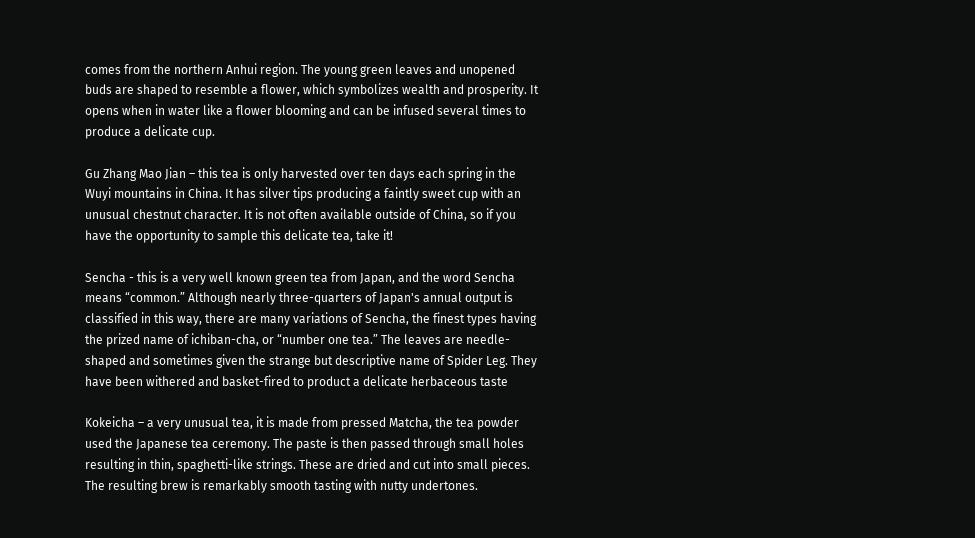comes from the northern Anhui region. The young green leaves and unopened buds are shaped to resemble a flower, which symbolizes wealth and prosperity. It opens when in water like a flower blooming and can be infused several times to produce a delicate cup.

Gu Zhang Mao Jian – this tea is only harvested over ten days each spring in the Wuyi mountains in China. It has silver tips producing a faintly sweet cup with an unusual chestnut character. It is not often available outside of China, so if you have the opportunity to sample this delicate tea, take it!

Sencha - this is a very well known green tea from Japan, and the word Sencha means “common.” Although nearly three-quarters of Japan's annual output is classified in this way, there are many variations of Sencha, the finest types having the prized name of ichiban-cha, or “number one tea.” The leaves are needle-shaped and sometimes given the strange but descriptive name of Spider Leg. They have been withered and basket-fired to product a delicate herbaceous taste

Kokeicha – a very unusual tea, it is made from pressed Matcha, the tea powder used the Japanese tea ceremony. The paste is then passed through small holes resulting in thin, spaghetti-like strings. These are dried and cut into small pieces. The resulting brew is remarkably smooth tasting with nutty undertones.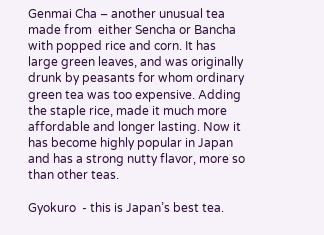Genmai Cha – another unusual tea made from  either Sencha or Bancha with popped rice and corn. It has large green leaves, and was originally drunk by peasants for whom ordinary green tea was too expensive. Adding the staple rice, made it much more affordable and longer lasting. Now it has become highly popular in Japan and has a strong nutty flavor, more so than other teas.

Gyokuro  - this is Japan’s best tea.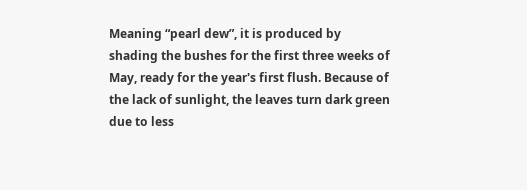Meaning “pearl dew”, it is produced by shading the bushes for the first three weeks of May, ready for the year's first flush. Because of the lack of sunlight, the leaves turn dark green due to less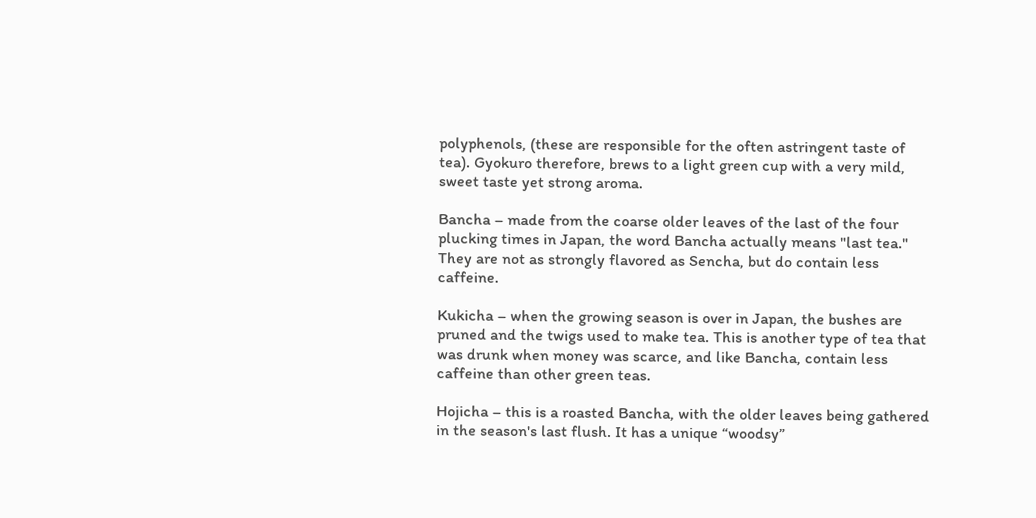polyphenols, (these are responsible for the often astringent taste of tea). Gyokuro therefore, brews to a light green cup with a very mild, sweet taste yet strong aroma.

Bancha – made from the coarse older leaves of the last of the four plucking times in Japan, the word Bancha actually means "last tea."  They are not as strongly flavored as Sencha, but do contain less caffeine.

Kukicha – when the growing season is over in Japan, the bushes are pruned and the twigs used to make tea. This is another type of tea that was drunk when money was scarce, and like Bancha, contain less caffeine than other green teas.

Hojicha – this is a roasted Bancha, with the older leaves being gathered in the season's last flush. It has a unique “woodsy”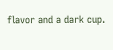flavor and a dark cup.